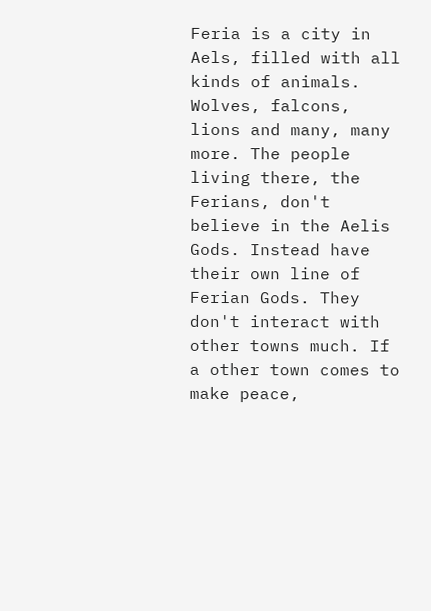Feria is a city in Aels, filled with all kinds of animals. Wolves, falcons, lions and many, many more. The people living there, the Ferians, don't believe in the Aelis Gods. Instead have their own line of Ferian Gods. They don't interact with other towns much. If a other town comes to make peace,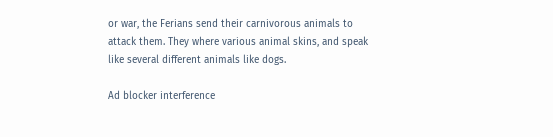or war, the Ferians send their carnivorous animals to attack them. They where various animal skins, and speak like several different animals like dogs.

Ad blocker interference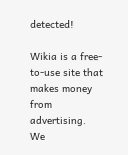detected!

Wikia is a free-to-use site that makes money from advertising. We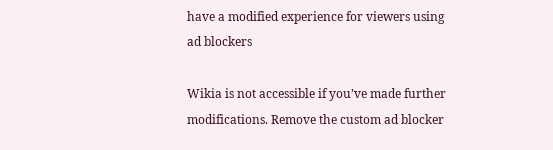have a modified experience for viewers using ad blockers

Wikia is not accessible if you’ve made further modifications. Remove the custom ad blocker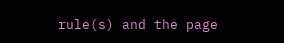rule(s) and the page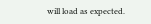will load as expected.